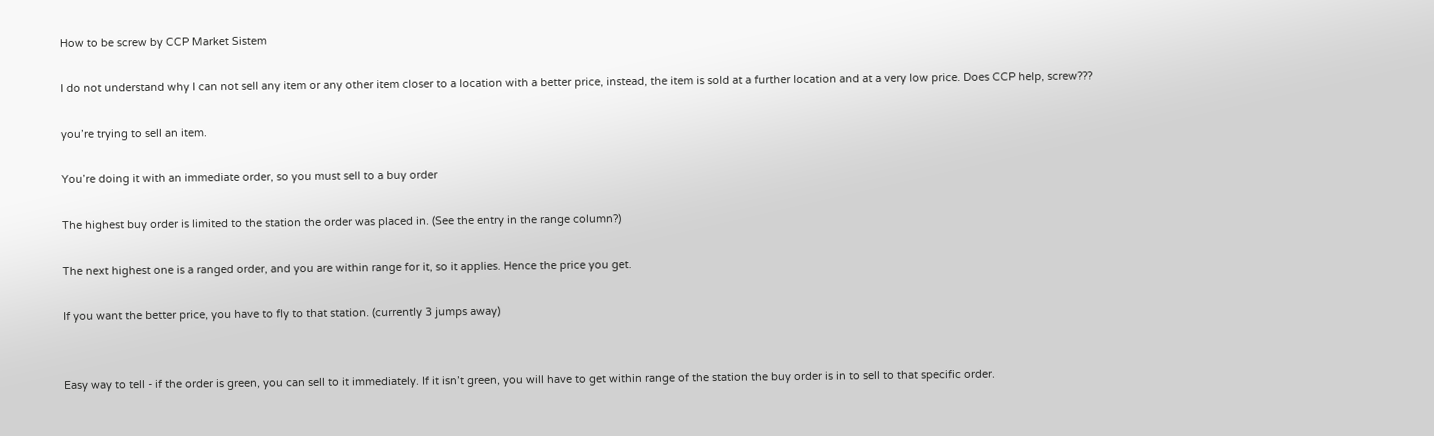How to be screw by CCP Market Sistem

I do not understand why I can not sell any item or any other item closer to a location with a better price, instead, the item is sold at a further location and at a very low price. Does CCP help, screw???

you’re trying to sell an item.

You’re doing it with an immediate order, so you must sell to a buy order

The highest buy order is limited to the station the order was placed in. (See the entry in the range column?)

The next highest one is a ranged order, and you are within range for it, so it applies. Hence the price you get.

If you want the better price, you have to fly to that station. (currently 3 jumps away)


Easy way to tell - if the order is green, you can sell to it immediately. If it isn’t green, you will have to get within range of the station the buy order is in to sell to that specific order.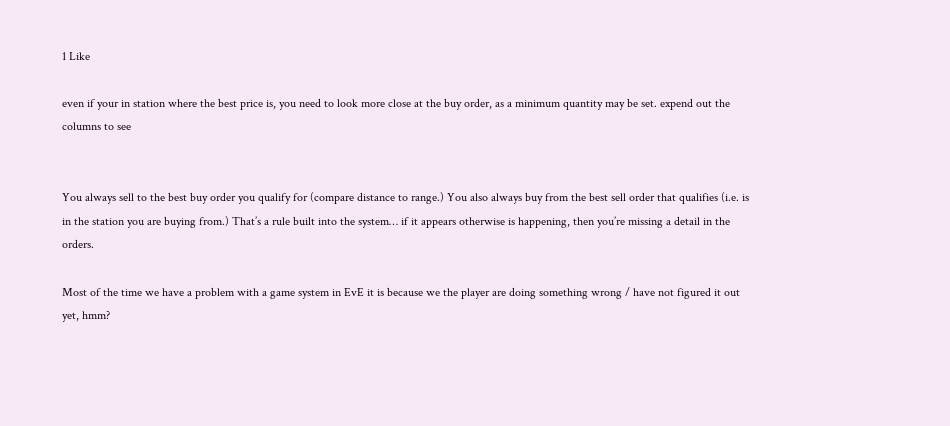1 Like

even if your in station where the best price is, you need to look more close at the buy order, as a minimum quantity may be set. expend out the columns to see


You always sell to the best buy order you qualify for (compare distance to range.) You also always buy from the best sell order that qualifies (i.e. is in the station you are buying from.) That’s a rule built into the system… if it appears otherwise is happening, then you’re missing a detail in the orders.

Most of the time we have a problem with a game system in EvE it is because we the player are doing something wrong / have not figured it out yet, hmm?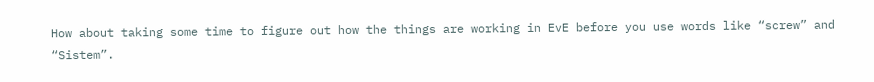How about taking some time to figure out how the things are working in EvE before you use words like “screw” and “Sistem”.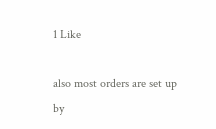1 Like

also most orders are set up by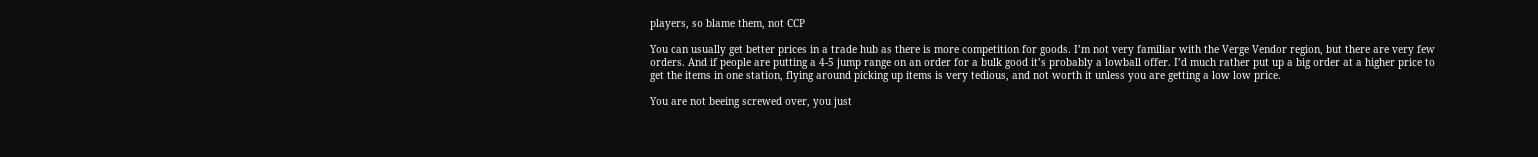players, so blame them, not CCP

You can usually get better prices in a trade hub as there is more competition for goods. I’m not very familiar with the Verge Vendor region, but there are very few orders. And if people are putting a 4-5 jump range on an order for a bulk good it’s probably a lowball offer. I’d much rather put up a big order at a higher price to get the items in one station, flying around picking up items is very tedious, and not worth it unless you are getting a low low price.

You are not beeing screwed over, you just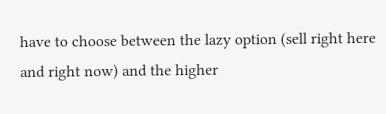have to choose between the lazy option (sell right here and right now) and the higher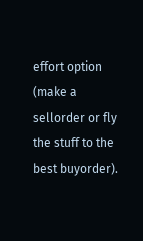effort option (make a sellorder or fly the stuff to the best buyorder).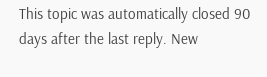This topic was automatically closed 90 days after the last reply. New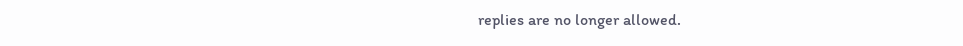replies are no longer allowed.